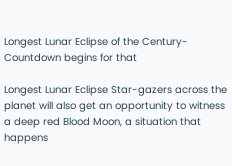Longest Lunar Eclipse of the Century- Countdown begins for that

Longest Lunar Eclipse Star-gazers across the planet will also get an opportunity to witness a deep red Blood Moon, a situation that happens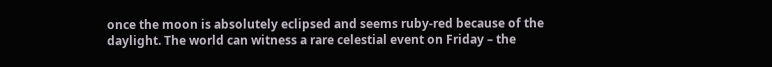once the moon is absolutely eclipsed and seems ruby-red because of the daylight. The world can witness a rare celestial event on Friday – the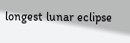longest lunar eclipse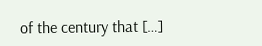of the century that […]